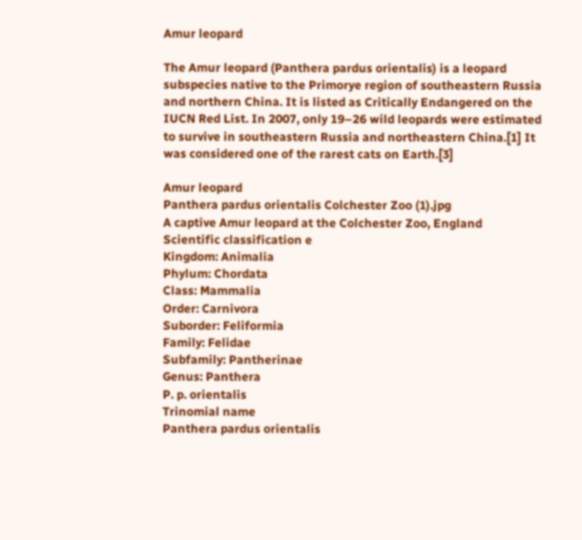Amur leopard

The Amur leopard (Panthera pardus orientalis) is a leopard subspecies native to the Primorye region of southeastern Russia and northern China. It is listed as Critically Endangered on the IUCN Red List. In 2007, only 19–26 wild leopards were estimated to survive in southeastern Russia and northeastern China.[1] It was considered one of the rarest cats on Earth.[3]

Amur leopard
Panthera pardus orientalis Colchester Zoo (1).jpg
A captive Amur leopard at the Colchester Zoo, England
Scientific classification e
Kingdom: Animalia
Phylum: Chordata
Class: Mammalia
Order: Carnivora
Suborder: Feliformia
Family: Felidae
Subfamily: Pantherinae
Genus: Panthera
P. p. orientalis
Trinomial name
Panthera pardus orientalis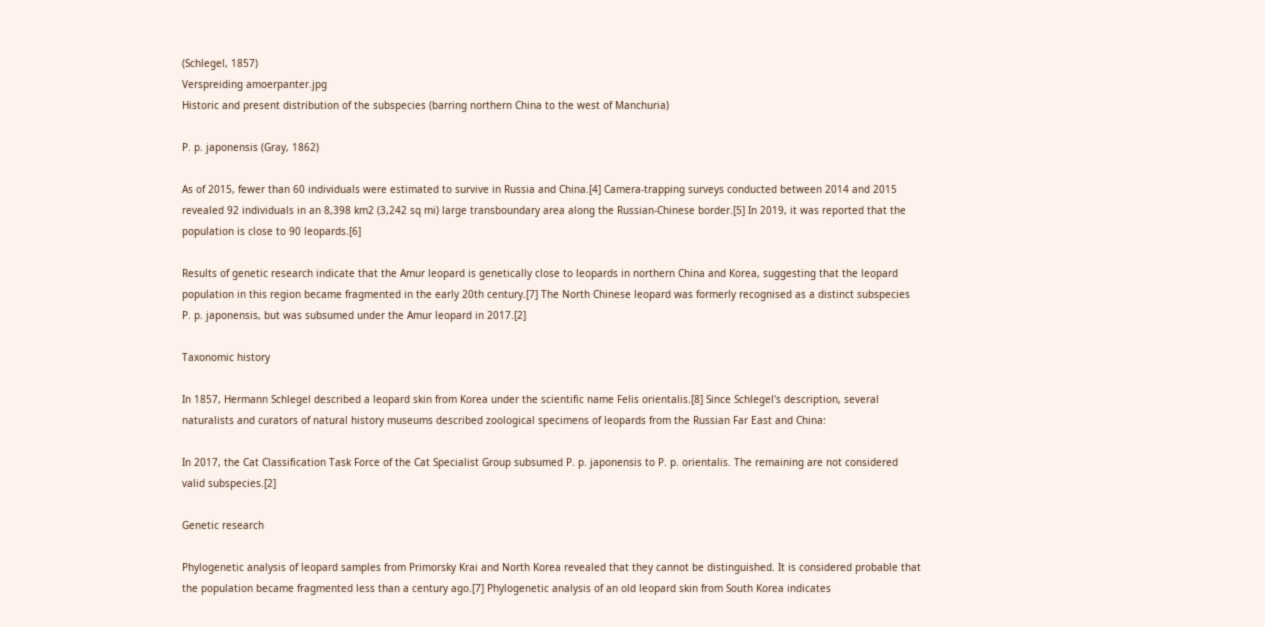(Schlegel, 1857)
Verspreiding amoerpanter.jpg
Historic and present distribution of the subspecies (barring northern China to the west of Manchuria)

P. p. japonensis (Gray, 1862)

As of 2015, fewer than 60 individuals were estimated to survive in Russia and China.[4] Camera-trapping surveys conducted between 2014 and 2015 revealed 92 individuals in an 8,398 km2 (3,242 sq mi) large transboundary area along the Russian-Chinese border.[5] In 2019, it was reported that the population is close to 90 leopards.[6]

Results of genetic research indicate that the Amur leopard is genetically close to leopards in northern China and Korea, suggesting that the leopard population in this region became fragmented in the early 20th century.[7] The North Chinese leopard was formerly recognised as a distinct subspecies P. p. japonensis, but was subsumed under the Amur leopard in 2017.[2]

Taxonomic history

In 1857, Hermann Schlegel described a leopard skin from Korea under the scientific name Felis orientalis.[8] Since Schlegel's description, several naturalists and curators of natural history museums described zoological specimens of leopards from the Russian Far East and China:

In 2017, the Cat Classification Task Force of the Cat Specialist Group subsumed P. p. japonensis to P. p. orientalis. The remaining are not considered valid subspecies.[2]

Genetic research

Phylogenetic analysis of leopard samples from Primorsky Krai and North Korea revealed that they cannot be distinguished. It is considered probable that the population became fragmented less than a century ago.[7] Phylogenetic analysis of an old leopard skin from South Korea indicates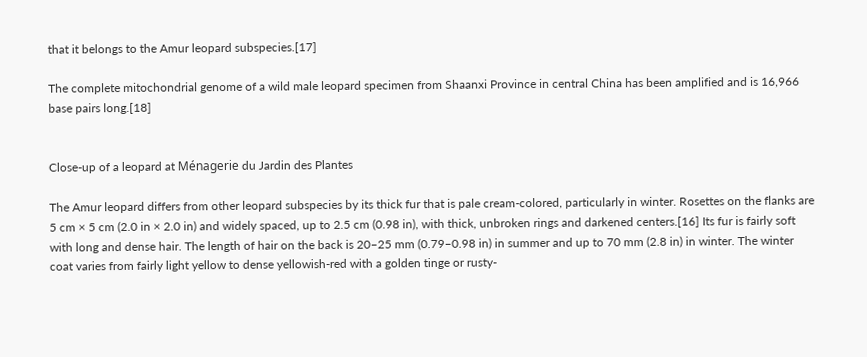that it belongs to the Amur leopard subspecies.[17]

The complete mitochondrial genome of a wild male leopard specimen from Shaanxi Province in central China has been amplified and is 16,966 base pairs long.[18]


Close-up of a leopard at Ménagerie du Jardin des Plantes

The Amur leopard differs from other leopard subspecies by its thick fur that is pale cream-colored, particularly in winter. Rosettes on the flanks are 5 cm × 5 cm (2.0 in × 2.0 in) and widely spaced, up to 2.5 cm (0.98 in), with thick, unbroken rings and darkened centers.[16] Its fur is fairly soft with long and dense hair. The length of hair on the back is 20–25 mm (0.79–0.98 in) in summer and up to 70 mm (2.8 in) in winter. The winter coat varies from fairly light yellow to dense yellowish-red with a golden tinge or rusty-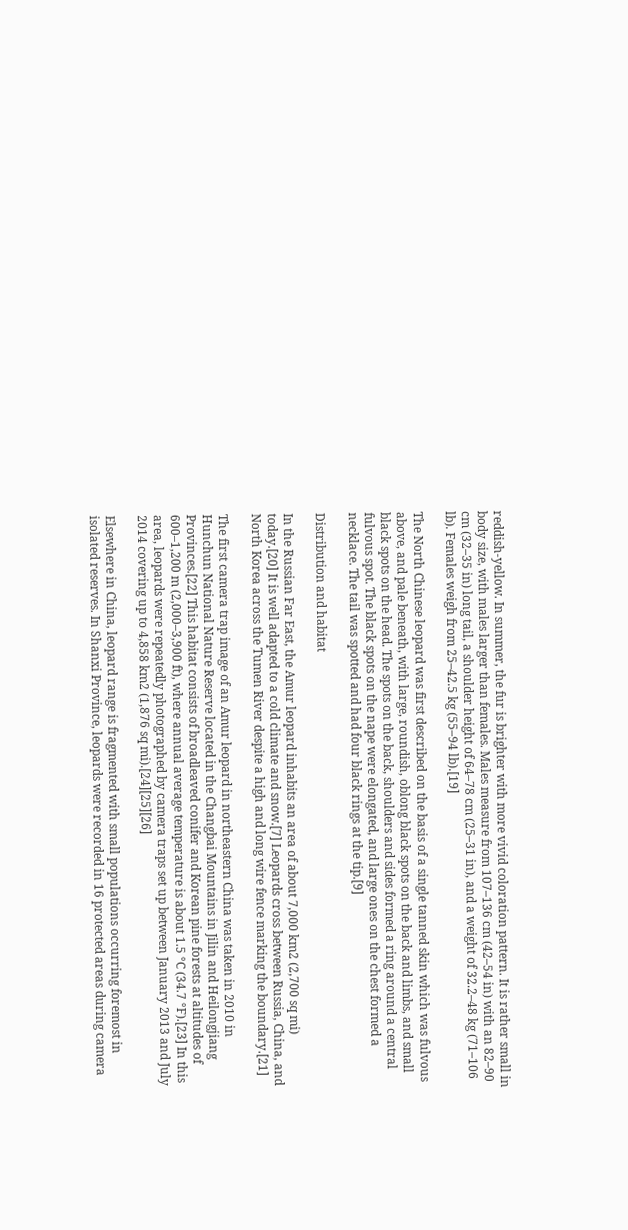reddish-yellow. In summer, the fur is brighter with more vivid coloration pattern. It is rather small in body size, with males larger than females. Males measure from 107–136 cm (42–54 in) with an 82–90 cm (32–35 in) long tail, a shoulder height of 64–78 cm (25–31 in), and a weight of 32.2–48 kg (71–106 lb). Females weigh from 25–42.5 kg (55–94 lb).[19]

The North Chinese leopard was first described on the basis of a single tanned skin which was fulvous above, and pale beneath, with large, roundish, oblong black spots on the back and limbs, and small black spots on the head. The spots on the back, shoulders and sides formed a ring around a central fulvous spot. The black spots on the nape were elongated, and large ones on the chest formed a necklace. The tail was spotted and had four black rings at the tip.[9]

Distribution and habitat

In the Russian Far East, the Amur leopard inhabits an area of about 7,000 km2 (2,700 sq mi) today.[20] It is well adapted to a cold climate and snow.[7] Leopards cross between Russia, China, and North Korea across the Tumen River despite a high and long wire fence marking the boundary.[21]

The first camera trap image of an Amur leopard in northeastern China was taken in 2010 in Hunchun National Nature Reserve located in the Changbai Mountains in Jilin and Heilongjiang Provinces.[22] This habitat consists of broadleaved conifer and Korean pine forests at altitudes of 600–1,200 m (2,000–3,900 ft), where annual average temperature is about 1.5 °C (34.7 °F).[23] In this area, leopards were repeatedly photographed by camera traps set up between January 2013 and July 2014 covering up to 4,858 km2 (1,876 sq mi).[24][25][26]

Elsewhere in China, leopard range is fragmented with small populations occurring foremost in isolated reserves. In Shanxi Province, leopards were recorded in 16 protected areas during camera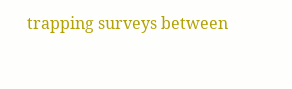trapping surveys between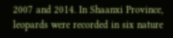2007 and 2014. In Shaanxi Province, leopards were recorded in six nature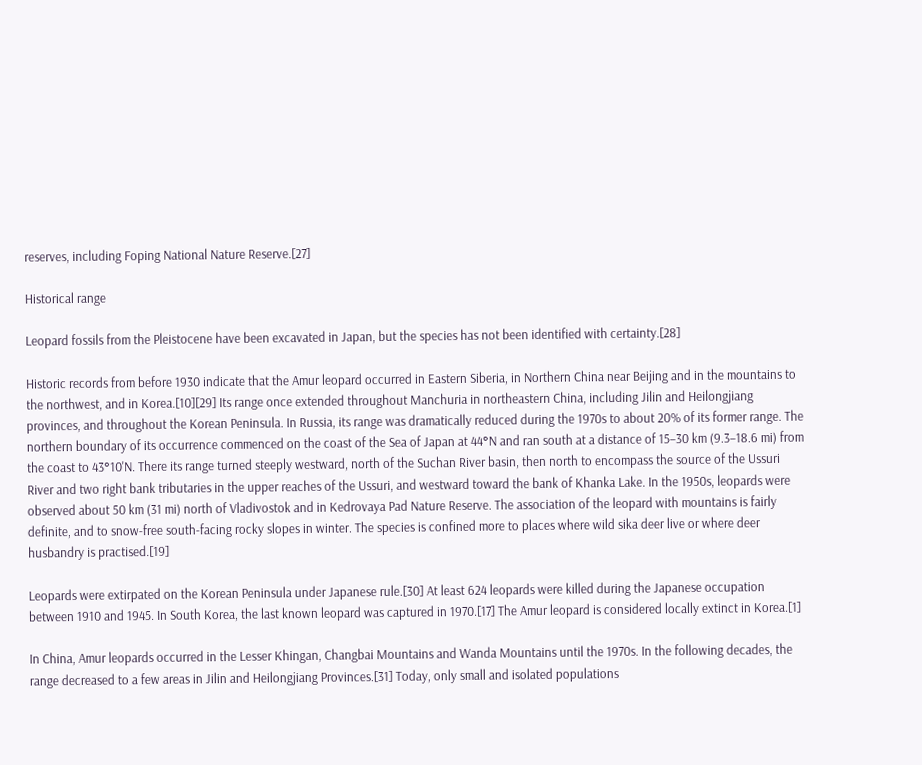reserves, including Foping National Nature Reserve.[27]

Historical range

Leopard fossils from the Pleistocene have been excavated in Japan, but the species has not been identified with certainty.[28]

Historic records from before 1930 indicate that the Amur leopard occurred in Eastern Siberia, in Northern China near Beijing and in the mountains to the northwest, and in Korea.[10][29] Its range once extended throughout Manchuria in northeastern China, including Jilin and Heilongjiang provinces, and throughout the Korean Peninsula. In Russia, its range was dramatically reduced during the 1970s to about 20% of its former range. The northern boundary of its occurrence commenced on the coast of the Sea of Japan at 44°N and ran south at a distance of 15–30 km (9.3–18.6 mi) from the coast to 43°10'N. There its range turned steeply westward, north of the Suchan River basin, then north to encompass the source of the Ussuri River and two right bank tributaries in the upper reaches of the Ussuri, and westward toward the bank of Khanka Lake. In the 1950s, leopards were observed about 50 km (31 mi) north of Vladivostok and in Kedrovaya Pad Nature Reserve. The association of the leopard with mountains is fairly definite, and to snow-free south-facing rocky slopes in winter. The species is confined more to places where wild sika deer live or where deer husbandry is practised.[19]

Leopards were extirpated on the Korean Peninsula under Japanese rule.[30] At least 624 leopards were killed during the Japanese occupation between 1910 and 1945. In South Korea, the last known leopard was captured in 1970.[17] The Amur leopard is considered locally extinct in Korea.[1]

In China, Amur leopards occurred in the Lesser Khingan, Changbai Mountains and Wanda Mountains until the 1970s. In the following decades, the range decreased to a few areas in Jilin and Heilongjiang Provinces.[31] Today, only small and isolated populations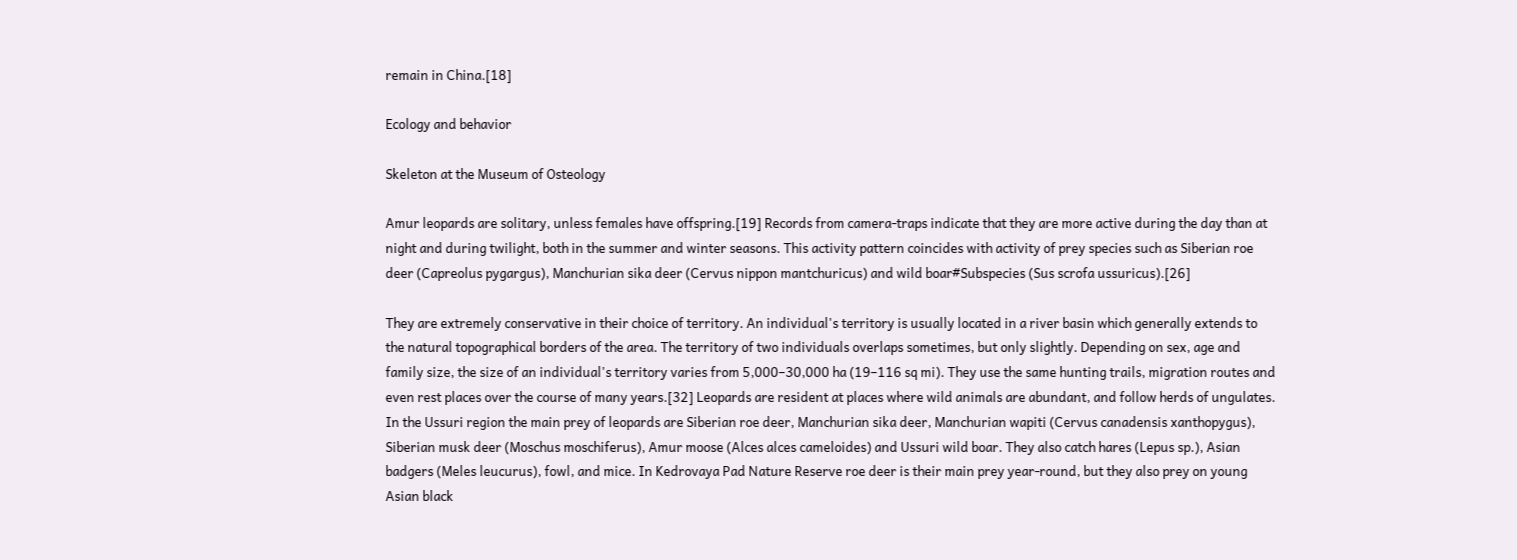remain in China.[18]

Ecology and behavior

Skeleton at the Museum of Osteology

Amur leopards are solitary, unless females have offspring.[19] Records from camera-traps indicate that they are more active during the day than at night and during twilight, both in the summer and winter seasons. This activity pattern coincides with activity of prey species such as Siberian roe deer (Capreolus pygargus), Manchurian sika deer (Cervus nippon mantchuricus) and wild boar#Subspecies (Sus scrofa ussuricus).[26]

They are extremely conservative in their choice of territory. An individual's territory is usually located in a river basin which generally extends to the natural topographical borders of the area. The territory of two individuals overlaps sometimes, but only slightly. Depending on sex, age and family size, the size of an individual's territory varies from 5,000–30,000 ha (19–116 sq mi). They use the same hunting trails, migration routes and even rest places over the course of many years.[32] Leopards are resident at places where wild animals are abundant, and follow herds of ungulates. In the Ussuri region the main prey of leopards are Siberian roe deer, Manchurian sika deer, Manchurian wapiti (Cervus canadensis xanthopygus), Siberian musk deer (Moschus moschiferus), Amur moose (Alces alces cameloides) and Ussuri wild boar. They also catch hares (Lepus sp.), Asian badgers (Meles leucurus), fowl, and mice. In Kedrovaya Pad Nature Reserve roe deer is their main prey year-round, but they also prey on young Asian black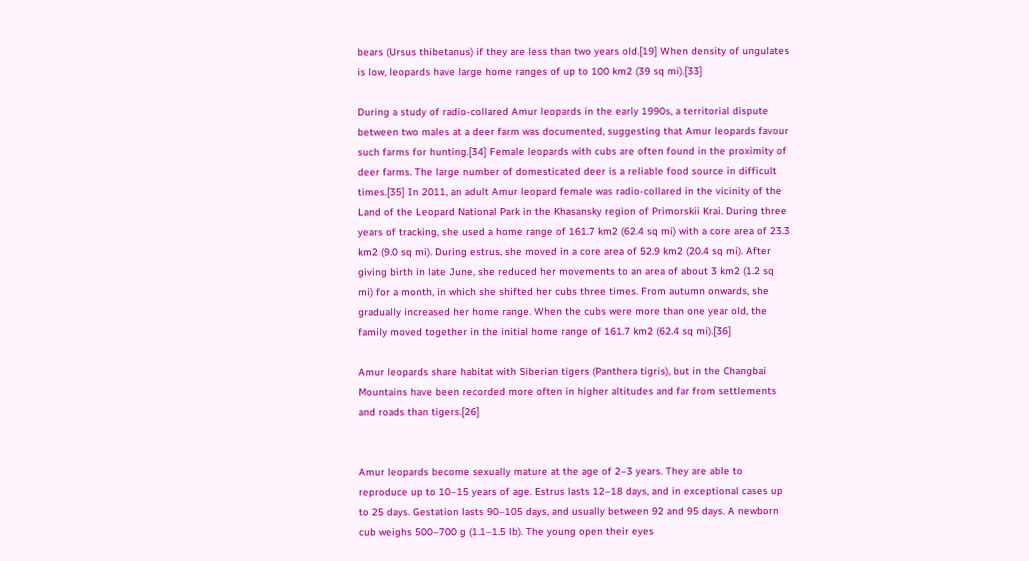bears (Ursus thibetanus) if they are less than two years old.[19] When density of ungulates is low, leopards have large home ranges of up to 100 km2 (39 sq mi).[33]

During a study of radio-collared Amur leopards in the early 1990s, a territorial dispute between two males at a deer farm was documented, suggesting that Amur leopards favour such farms for hunting.[34] Female leopards with cubs are often found in the proximity of deer farms. The large number of domesticated deer is a reliable food source in difficult times.[35] In 2011, an adult Amur leopard female was radio-collared in the vicinity of the Land of the Leopard National Park in the Khasansky region of Primorskii Krai. During three years of tracking, she used a home range of 161.7 km2 (62.4 sq mi) with a core area of 23.3 km2 (9.0 sq mi). During estrus, she moved in a core area of 52.9 km2 (20.4 sq mi). After giving birth in late June, she reduced her movements to an area of about 3 km2 (1.2 sq mi) for a month, in which she shifted her cubs three times. From autumn onwards, she gradually increased her home range. When the cubs were more than one year old, the family moved together in the initial home range of 161.7 km2 (62.4 sq mi).[36]

Amur leopards share habitat with Siberian tigers (Panthera tigris), but in the Changbai Mountains have been recorded more often in higher altitudes and far from settlements and roads than tigers.[26]


Amur leopards become sexually mature at the age of 2–3 years. They are able to reproduce up to 10–15 years of age. Estrus lasts 12–18 days, and in exceptional cases up to 25 days. Gestation lasts 90–105 days, and usually between 92 and 95 days. A newborn cub weighs 500–700 g (1.1–1.5 lb). The young open their eyes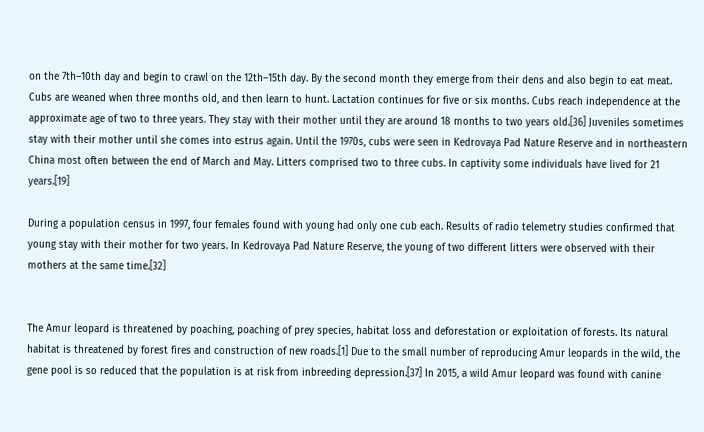on the 7th–10th day and begin to crawl on the 12th–15th day. By the second month they emerge from their dens and also begin to eat meat. Cubs are weaned when three months old, and then learn to hunt. Lactation continues for five or six months. Cubs reach independence at the approximate age of two to three years. They stay with their mother until they are around 18 months to two years old.[36] Juveniles sometimes stay with their mother until she comes into estrus again. Until the 1970s, cubs were seen in Kedrovaya Pad Nature Reserve and in northeastern China most often between the end of March and May. Litters comprised two to three cubs. In captivity some individuals have lived for 21 years.[19]

During a population census in 1997, four females found with young had only one cub each. Results of radio telemetry studies confirmed that young stay with their mother for two years. In Kedrovaya Pad Nature Reserve, the young of two different litters were observed with their mothers at the same time.[32]


The Amur leopard is threatened by poaching, poaching of prey species, habitat loss and deforestation or exploitation of forests. Its natural habitat is threatened by forest fires and construction of new roads.[1] Due to the small number of reproducing Amur leopards in the wild, the gene pool is so reduced that the population is at risk from inbreeding depression.[37] In 2015, a wild Amur leopard was found with canine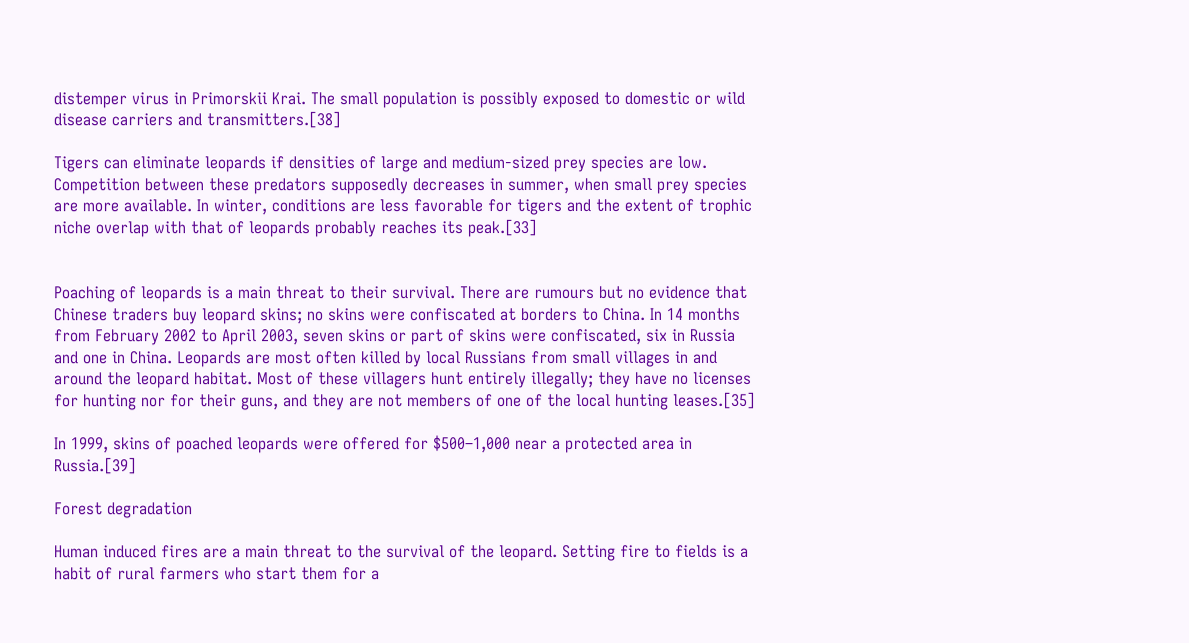distemper virus in Primorskii Krai. The small population is possibly exposed to domestic or wild disease carriers and transmitters.[38]

Tigers can eliminate leopards if densities of large and medium-sized prey species are low. Competition between these predators supposedly decreases in summer, when small prey species are more available. In winter, conditions are less favorable for tigers and the extent of trophic niche overlap with that of leopards probably reaches its peak.[33]


Poaching of leopards is a main threat to their survival. There are rumours but no evidence that Chinese traders buy leopard skins; no skins were confiscated at borders to China. In 14 months from February 2002 to April 2003, seven skins or part of skins were confiscated, six in Russia and one in China. Leopards are most often killed by local Russians from small villages in and around the leopard habitat. Most of these villagers hunt entirely illegally; they have no licenses for hunting nor for their guns, and they are not members of one of the local hunting leases.[35]

In 1999, skins of poached leopards were offered for $500–1,000 near a protected area in Russia.[39]

Forest degradation

Human induced fires are a main threat to the survival of the leopard. Setting fire to fields is a habit of rural farmers who start them for a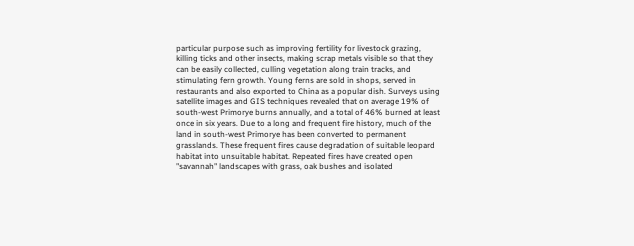particular purpose such as improving fertility for livestock grazing, killing ticks and other insects, making scrap metals visible so that they can be easily collected, culling vegetation along train tracks, and stimulating fern growth. Young ferns are sold in shops, served in restaurants and also exported to China as a popular dish. Surveys using satellite images and GIS techniques revealed that on average 19% of south-west Primorye burns annually, and a total of 46% burned at least once in six years. Due to a long and frequent fire history, much of the land in south-west Primorye has been converted to permanent grasslands. These frequent fires cause degradation of suitable leopard habitat into unsuitable habitat. Repeated fires have created open "savannah" landscapes with grass, oak bushes and isolated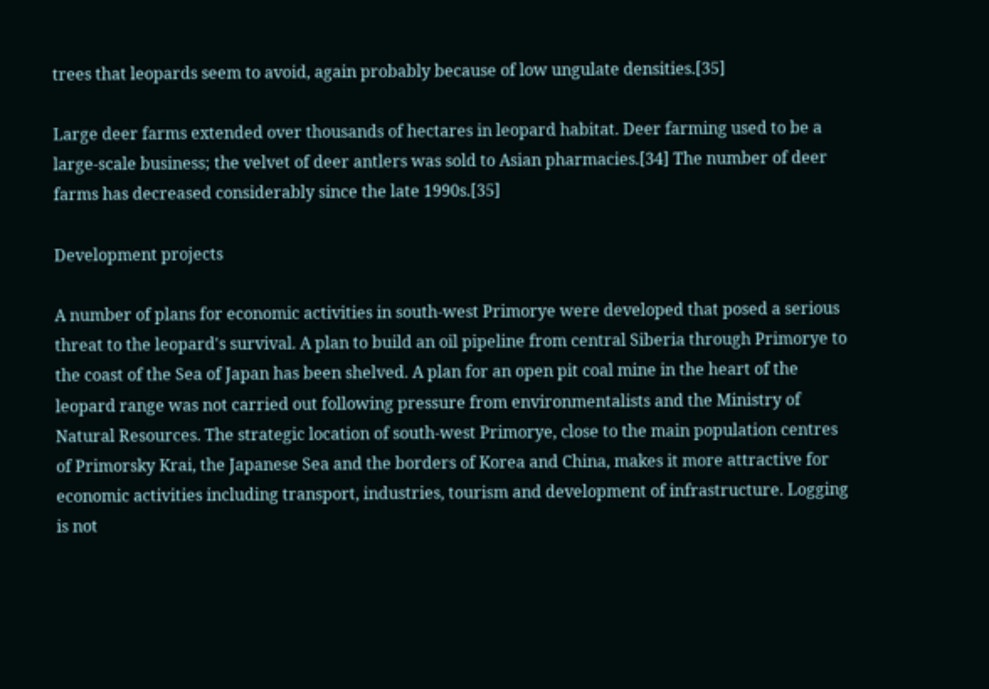trees that leopards seem to avoid, again probably because of low ungulate densities.[35]

Large deer farms extended over thousands of hectares in leopard habitat. Deer farming used to be a large-scale business; the velvet of deer antlers was sold to Asian pharmacies.[34] The number of deer farms has decreased considerably since the late 1990s.[35]

Development projects

A number of plans for economic activities in south-west Primorye were developed that posed a serious threat to the leopard's survival. A plan to build an oil pipeline from central Siberia through Primorye to the coast of the Sea of Japan has been shelved. A plan for an open pit coal mine in the heart of the leopard range was not carried out following pressure from environmentalists and the Ministry of Natural Resources. The strategic location of south-west Primorye, close to the main population centres of Primorsky Krai, the Japanese Sea and the borders of Korea and China, makes it more attractive for economic activities including transport, industries, tourism and development of infrastructure. Logging is not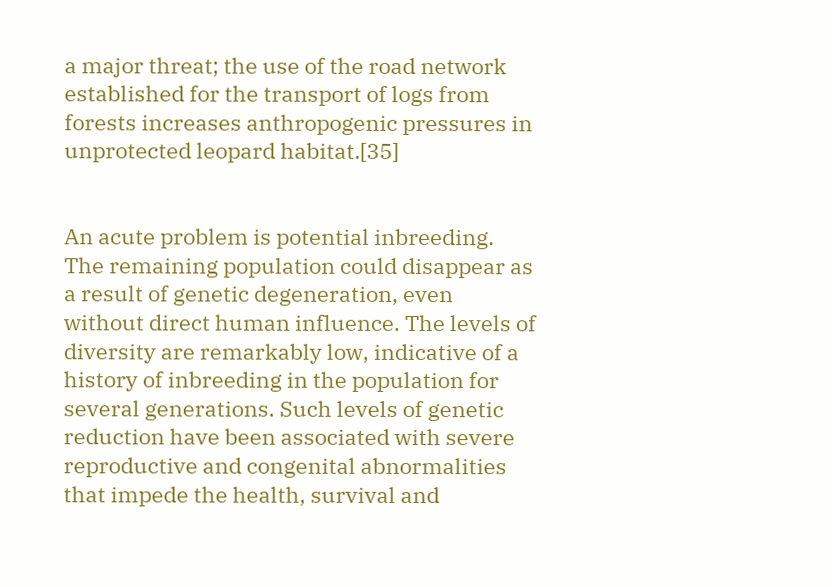a major threat; the use of the road network established for the transport of logs from forests increases anthropogenic pressures in unprotected leopard habitat.[35]


An acute problem is potential inbreeding. The remaining population could disappear as a result of genetic degeneration, even without direct human influence. The levels of diversity are remarkably low, indicative of a history of inbreeding in the population for several generations. Such levels of genetic reduction have been associated with severe reproductive and congenital abnormalities that impede the health, survival and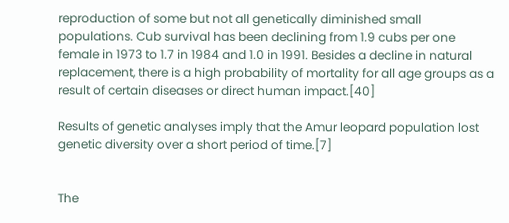reproduction of some but not all genetically diminished small populations. Cub survival has been declining from 1.9 cubs per one female in 1973 to 1.7 in 1984 and 1.0 in 1991. Besides a decline in natural replacement, there is a high probability of mortality for all age groups as a result of certain diseases or direct human impact.[40]

Results of genetic analyses imply that the Amur leopard population lost genetic diversity over a short period of time.[7]


The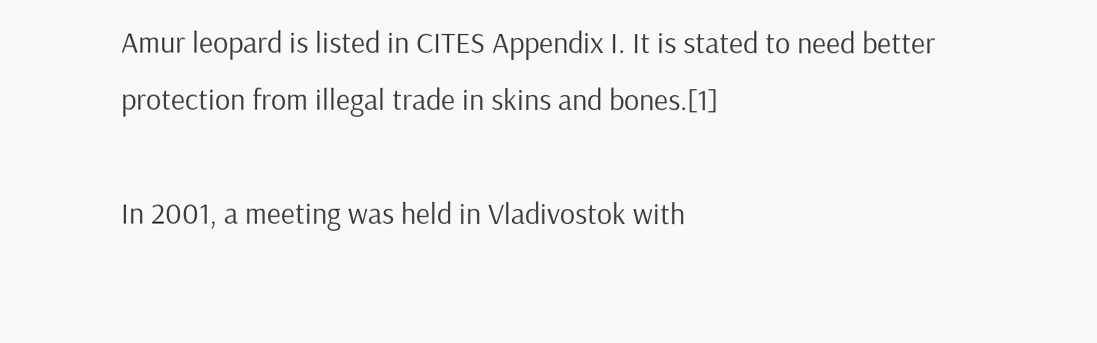Amur leopard is listed in CITES Appendix I. It is stated to need better protection from illegal trade in skins and bones.[1]

In 2001, a meeting was held in Vladivostok with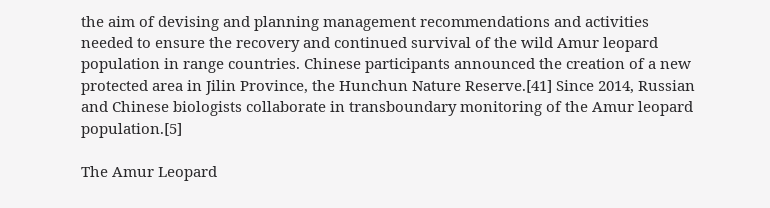the aim of devising and planning management recommendations and activities needed to ensure the recovery and continued survival of the wild Amur leopard population in range countries. Chinese participants announced the creation of a new protected area in Jilin Province, the Hunchun Nature Reserve.[41] Since 2014, Russian and Chinese biologists collaborate in transboundary monitoring of the Amur leopard population.[5]

The Amur Leopard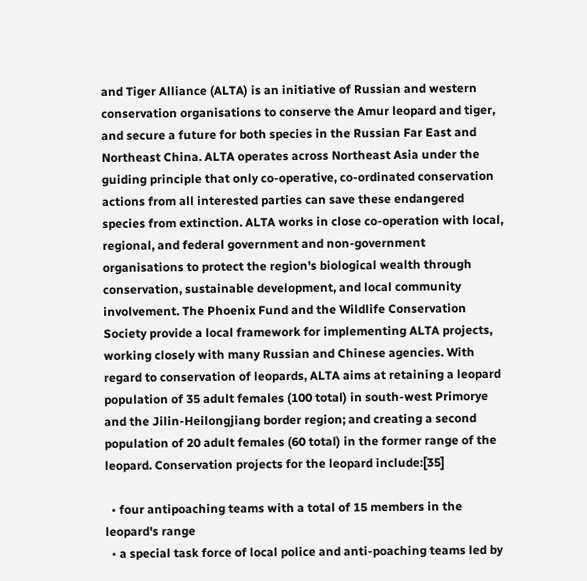and Tiger Alliance (ALTA) is an initiative of Russian and western conservation organisations to conserve the Amur leopard and tiger, and secure a future for both species in the Russian Far East and Northeast China. ALTA operates across Northeast Asia under the guiding principle that only co-operative, co-ordinated conservation actions from all interested parties can save these endangered species from extinction. ALTA works in close co-operation with local, regional, and federal government and non-government organisations to protect the region's biological wealth through conservation, sustainable development, and local community involvement. The Phoenix Fund and the Wildlife Conservation Society provide a local framework for implementing ALTA projects, working closely with many Russian and Chinese agencies. With regard to conservation of leopards, ALTA aims at retaining a leopard population of 35 adult females (100 total) in south-west Primorye and the Jilin-Heilongjiang border region; and creating a second population of 20 adult females (60 total) in the former range of the leopard. Conservation projects for the leopard include:[35]

  • four antipoaching teams with a total of 15 members in the leopard's range
  • a special task force of local police and anti-poaching teams led by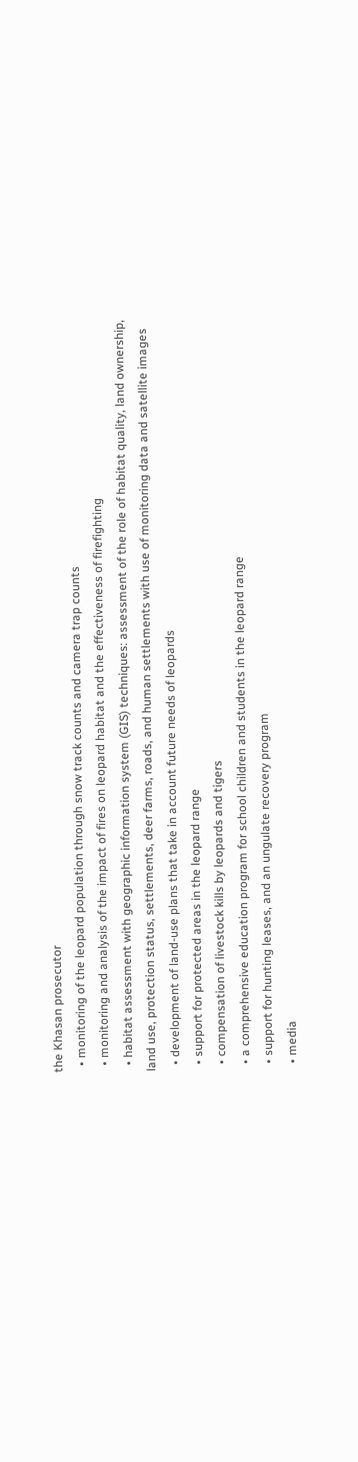the Khasan prosecutor
  • monitoring of the leopard population through snow track counts and camera trap counts
  • monitoring and analysis of the impact of fires on leopard habitat and the effectiveness of firefighting
  • habitat assessment with geographic information system (GIS) techniques: assessment of the role of habitat quality, land ownership, land use, protection status, settlements, deer farms, roads, and human settlements with use of monitoring data and satellite images
  • development of land-use plans that take in account future needs of leopards
  • support for protected areas in the leopard range
  • compensation of livestock kills by leopards and tigers
  • a comprehensive education program for school children and students in the leopard range
  • support for hunting leases, and an ungulate recovery program
  • media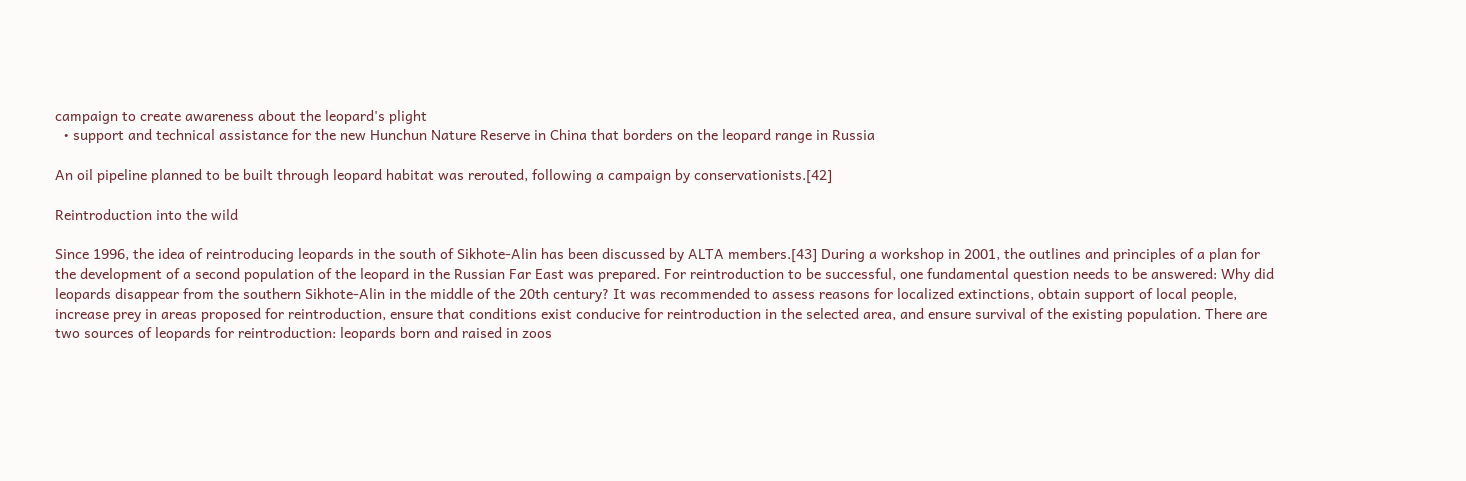campaign to create awareness about the leopard's plight
  • support and technical assistance for the new Hunchun Nature Reserve in China that borders on the leopard range in Russia

An oil pipeline planned to be built through leopard habitat was rerouted, following a campaign by conservationists.[42]

Reintroduction into the wild

Since 1996, the idea of reintroducing leopards in the south of Sikhote-Alin has been discussed by ALTA members.[43] During a workshop in 2001, the outlines and principles of a plan for the development of a second population of the leopard in the Russian Far East was prepared. For reintroduction to be successful, one fundamental question needs to be answered: Why did leopards disappear from the southern Sikhote-Alin in the middle of the 20th century? It was recommended to assess reasons for localized extinctions, obtain support of local people, increase prey in areas proposed for reintroduction, ensure that conditions exist conducive for reintroduction in the selected area, and ensure survival of the existing population. There are two sources of leopards for reintroduction: leopards born and raised in zoos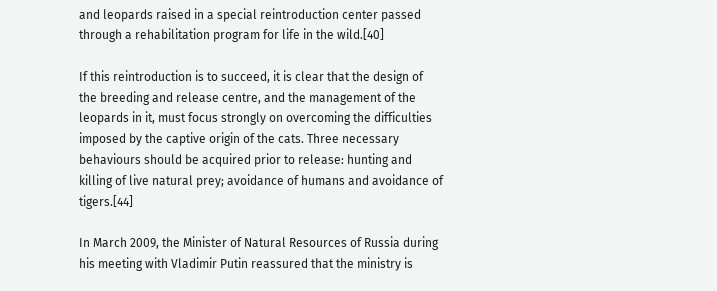and leopards raised in a special reintroduction center passed through a rehabilitation program for life in the wild.[40]

If this reintroduction is to succeed, it is clear that the design of the breeding and release centre, and the management of the leopards in it, must focus strongly on overcoming the difficulties imposed by the captive origin of the cats. Three necessary behaviours should be acquired prior to release: hunting and killing of live natural prey; avoidance of humans and avoidance of tigers.[44]

In March 2009, the Minister of Natural Resources of Russia during his meeting with Vladimir Putin reassured that the ministry is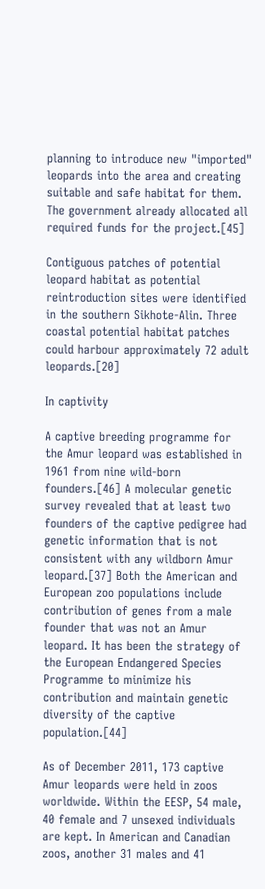planning to introduce new "imported" leopards into the area and creating suitable and safe habitat for them. The government already allocated all required funds for the project.[45]

Contiguous patches of potential leopard habitat as potential reintroduction sites were identified in the southern Sikhote-Alin. Three coastal potential habitat patches could harbour approximately 72 adult leopards.[20]

In captivity

A captive breeding programme for the Amur leopard was established in 1961 from nine wild-born founders.[46] A molecular genetic survey revealed that at least two founders of the captive pedigree had genetic information that is not consistent with any wildborn Amur leopard.[37] Both the American and European zoo populations include contribution of genes from a male founder that was not an Amur leopard. It has been the strategy of the European Endangered Species Programme to minimize his contribution and maintain genetic diversity of the captive population.[44]

As of December 2011, 173 captive Amur leopards were held in zoos worldwide. Within the EESP, 54 male, 40 female and 7 unsexed individuals are kept. In American and Canadian zoos, another 31 males and 41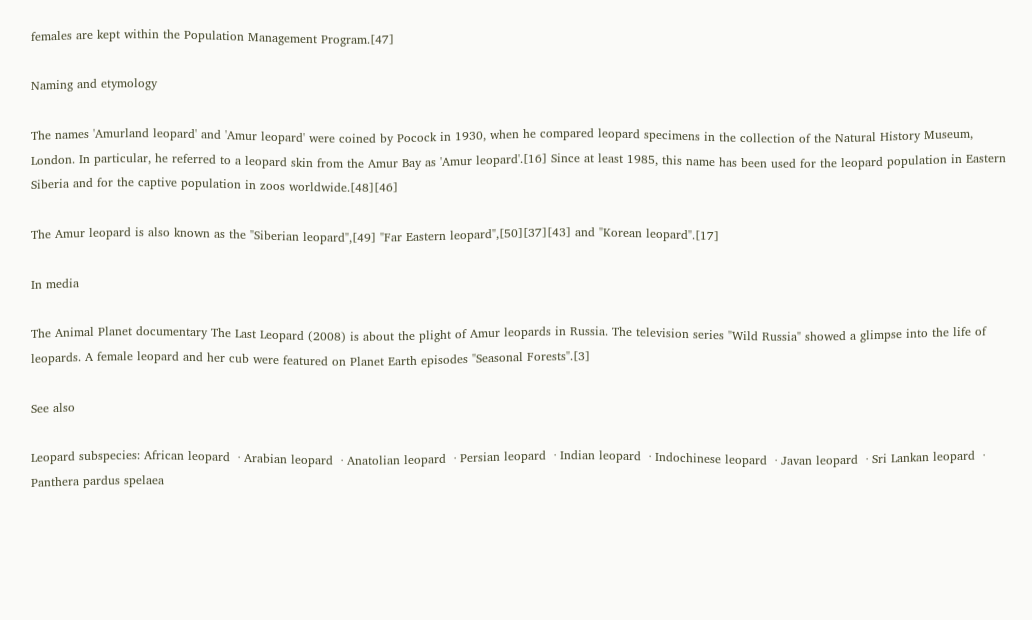females are kept within the Population Management Program.[47]

Naming and etymology

The names 'Amurland leopard' and 'Amur leopard' were coined by Pocock in 1930, when he compared leopard specimens in the collection of the Natural History Museum, London. In particular, he referred to a leopard skin from the Amur Bay as 'Amur leopard'.[16] Since at least 1985, this name has been used for the leopard population in Eastern Siberia and for the captive population in zoos worldwide.[48][46]

The Amur leopard is also known as the "Siberian leopard",[49] "Far Eastern leopard",[50][37][43] and "Korean leopard".[17]

In media

The Animal Planet documentary The Last Leopard (2008) is about the plight of Amur leopards in Russia. The television series "Wild Russia" showed a glimpse into the life of leopards. A female leopard and her cub were featured on Planet Earth episodes "Seasonal Forests".[3]

See also

Leopard subspecies: African leopard  · Arabian leopard  · Anatolian leopard  · Persian leopard  · Indian leopard  · Indochinese leopard  · Javan leopard  · Sri Lankan leopard  · Panthera pardus spelaea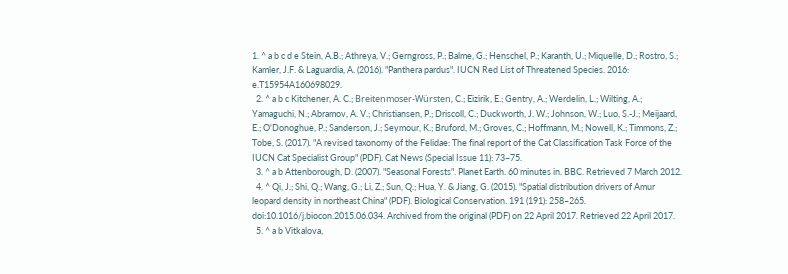1. ^ a b c d e Stein, A.B.; Athreya, V.; Gerngross, P.; Balme, G.; Henschel, P.; Karanth, U.; Miquelle, D.; Rostro, S.; Kamler, J.F. & Laguardia, A. (2016). "Panthera pardus". IUCN Red List of Threatened Species. 2016: e.T15954A160698029.
  2. ^ a b c Kitchener, A. C.; Breitenmoser-Würsten, C.; Eizirik, E.; Gentry, A.; Werdelin, L.; Wilting, A.; Yamaguchi, N.; Abramov, A. V.; Christiansen, P.; Driscoll, C.; Duckworth, J. W.; Johnson, W.; Luo, S.-J.; Meijaard, E.; O'Donoghue, P.; Sanderson, J.; Seymour, K.; Bruford, M.; Groves, C.; Hoffmann, M.; Nowell, K.; Timmons, Z.; Tobe, S. (2017). "A revised taxonomy of the Felidae: The final report of the Cat Classification Task Force of the IUCN Cat Specialist Group" (PDF). Cat News (Special Issue 11): 73–75.
  3. ^ a b Attenborough, D. (2007). "Seasonal Forests". Planet Earth. 60 minutes in. BBC. Retrieved 7 March 2012.
  4. ^ Qi, J.; Shi, Q.; Wang, G.; Li, Z.; Sun, Q.; Hua, Y. & Jiang, G. (2015). "Spatial distribution drivers of Amur leopard density in northeast China" (PDF). Biological Conservation. 191 (191): 258–265. doi:10.1016/j.biocon.2015.06.034. Archived from the original (PDF) on 22 April 2017. Retrieved 22 April 2017.
  5. ^ a b Vitkalova,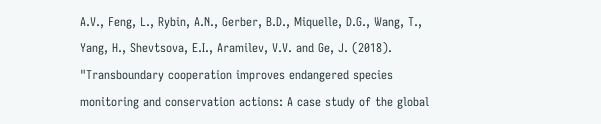A.V., Feng, L., Rybin, A.N., Gerber, B.D., Miquelle, D.G., Wang, T., Yang, H., Shevtsova, E.I., Aramilev, V.V. and Ge, J. (2018). "Transboundary cooperation improves endangered species monitoring and conservation actions: A case study of the global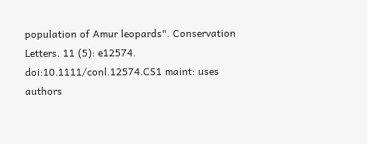population of Amur leopards". Conservation Letters. 11 (5): e12574. doi:10.1111/conl.12574.CS1 maint: uses authors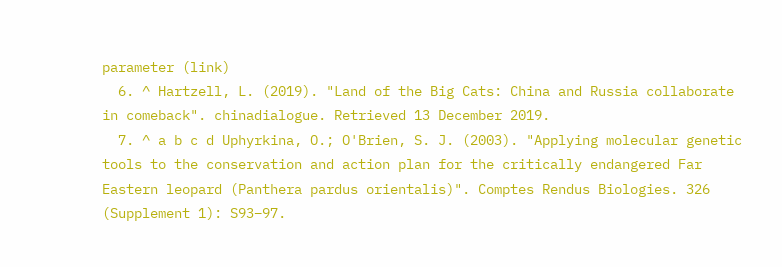parameter (link)
  6. ^ Hartzell, L. (2019). "Land of the Big Cats: China and Russia collaborate in comeback". chinadialogue. Retrieved 13 December 2019.
  7. ^ a b c d Uphyrkina, O.; O'Brien, S. J. (2003). "Applying molecular genetic tools to the conservation and action plan for the critically endangered Far Eastern leopard (Panthera pardus orientalis)". Comptes Rendus Biologies. 326 (Supplement 1): S93–97.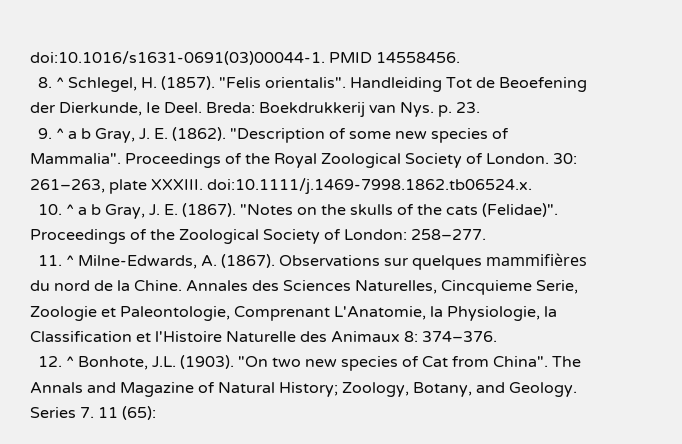doi:10.1016/s1631-0691(03)00044-1. PMID 14558456.
  8. ^ Schlegel, H. (1857). "Felis orientalis". Handleiding Tot de Beoefening der Dierkunde, Ie Deel. Breda: Boekdrukkerij van Nys. p. 23.
  9. ^ a b Gray, J. E. (1862). "Description of some new species of Mammalia". Proceedings of the Royal Zoological Society of London. 30: 261–263, plate XXXIII. doi:10.1111/j.1469-7998.1862.tb06524.x.
  10. ^ a b Gray, J. E. (1867). "Notes on the skulls of the cats (Felidae)". Proceedings of the Zoological Society of London: 258–277.
  11. ^ Milne-Edwards, A. (1867). Observations sur quelques mammifières du nord de la Chine. Annales des Sciences Naturelles, Cincquieme Serie, Zoologie et Paleontologie, Comprenant L'Anatomie, la Physiologie, la Classification et l'Histoire Naturelle des Animaux 8: 374–376.
  12. ^ Bonhote, J.L. (1903). "On two new species of Cat from China". The Annals and Magazine of Natural History; Zoology, Botany, and Geology. Series 7. 11 (65):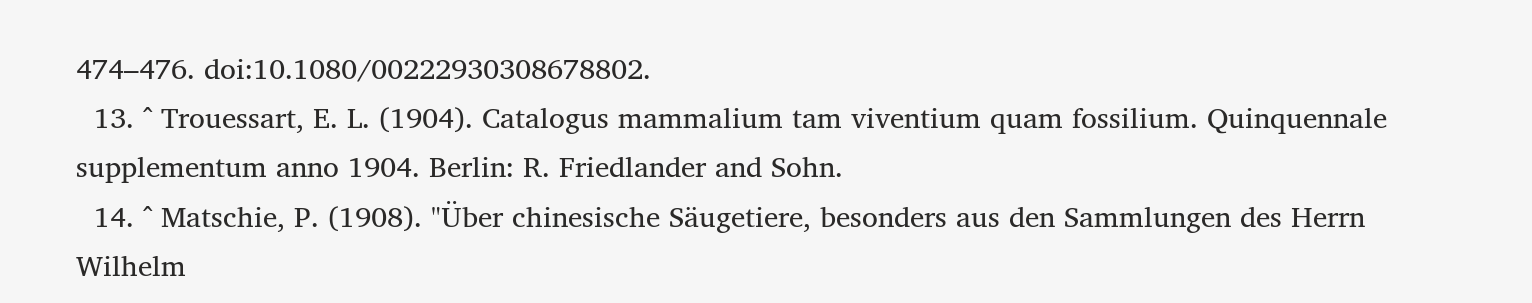474–476. doi:10.1080/00222930308678802.
  13. ^ Trouessart, E. L. (1904). Catalogus mammalium tam viventium quam fossilium. Quinquennale supplementum anno 1904. Berlin: R. Friedlander and Sohn.
  14. ^ Matschie, P. (1908). "Über chinesische Säugetiere, besonders aus den Sammlungen des Herrn Wilhelm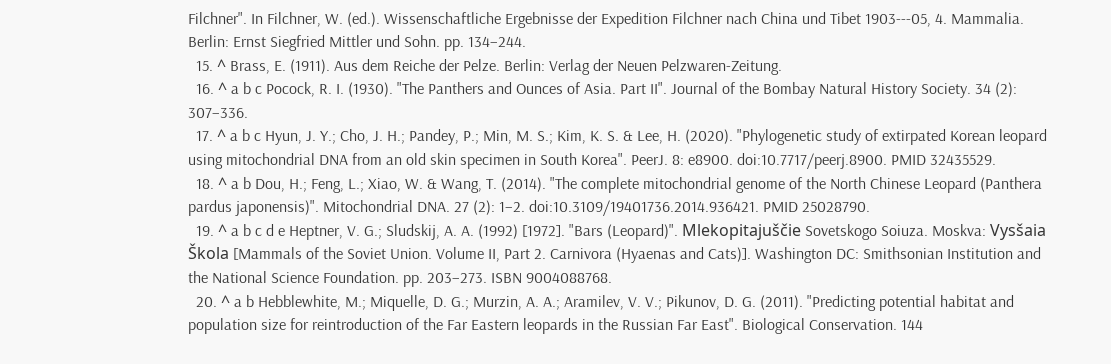Filchner". In Filchner, W. (ed.). Wissenschaftliche Ergebnisse der Expedition Filchner nach China und Tibet 1903---05, 4. Mammalia. Berlin: Ernst Siegfried Mittler und Sohn. pp. 134–244.
  15. ^ Brass, E. (1911). Aus dem Reiche der Pelze. Berlin: Verlag der Neuen Pelzwaren-Zeitung.
  16. ^ a b c Pocock, R. I. (1930). "The Panthers and Ounces of Asia. Part II". Journal of the Bombay Natural History Society. 34 (2): 307–336.
  17. ^ a b c Hyun, J. Y.; Cho, J. H.; Pandey, P.; Min, M. S.; Kim, K. S. & Lee, H. (2020). "Phylogenetic study of extirpated Korean leopard using mitochondrial DNA from an old skin specimen in South Korea". PeerJ. 8: e8900. doi:10.7717/peerj.8900. PMID 32435529.
  18. ^ a b Dou, H.; Feng, L.; Xiao, W. & Wang, T. (2014). "The complete mitochondrial genome of the North Chinese Leopard (Panthera pardus japonensis)". Mitochondrial DNA. 27 (2): 1–2. doi:10.3109/19401736.2014.936421. PMID 25028790.
  19. ^ a b c d e Heptner, V. G.; Sludskij, A. A. (1992) [1972]. "Bars (Leopard)". Mlekopitajuščie Sovetskogo Soiuza. Moskva: Vysšaia Škola [Mammals of the Soviet Union. Volume II, Part 2. Carnivora (Hyaenas and Cats)]. Washington DC: Smithsonian Institution and the National Science Foundation. pp. 203–273. ISBN 9004088768.
  20. ^ a b Hebblewhite, M.; Miquelle, D. G.; Murzin, A. A.; Aramilev, V. V.; Pikunov, D. G. (2011). "Predicting potential habitat and population size for reintroduction of the Far Eastern leopards in the Russian Far East". Biological Conservation. 144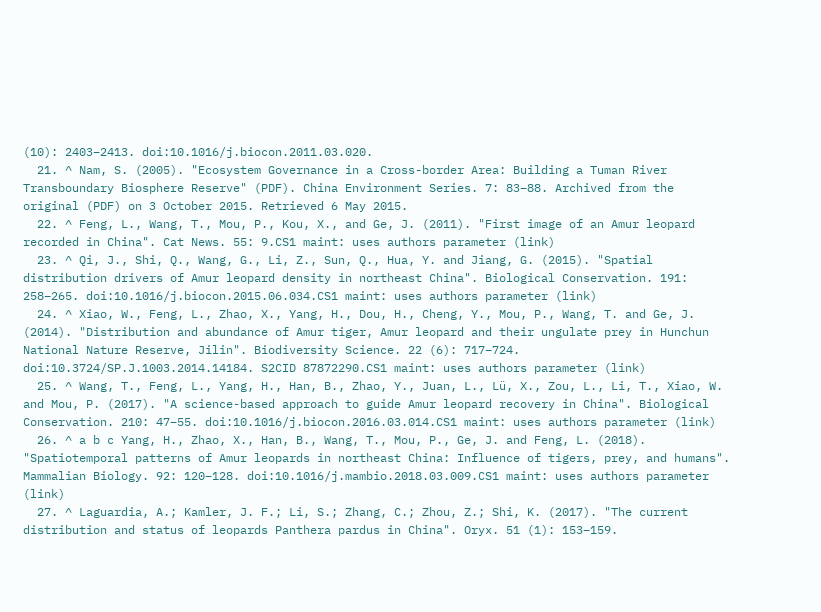(10): 2403–2413. doi:10.1016/j.biocon.2011.03.020.
  21. ^ Nam, S. (2005). "Ecosystem Governance in a Cross-border Area: Building a Tuman River Transboundary Biosphere Reserve" (PDF). China Environment Series. 7: 83–88. Archived from the original (PDF) on 3 October 2015. Retrieved 6 May 2015.
  22. ^ Feng, L., Wang, T., Mou, P., Kou, X., and Ge, J. (2011). "First image of an Amur leopard recorded in China". Cat News. 55: 9.CS1 maint: uses authors parameter (link)
  23. ^ Qi, J., Shi, Q., Wang, G., Li, Z., Sun, Q., Hua, Y. and Jiang, G. (2015). "Spatial distribution drivers of Amur leopard density in northeast China". Biological Conservation. 191: 258–265. doi:10.1016/j.biocon.2015.06.034.CS1 maint: uses authors parameter (link)
  24. ^ Xiao, W., Feng, L., Zhao, X., Yang, H., Dou, H., Cheng, Y., Mou, P., Wang, T. and Ge, J. (2014). "Distribution and abundance of Amur tiger, Amur leopard and their ungulate prey in Hunchun National Nature Reserve, Jilin". Biodiversity Science. 22 (6): 717–724. doi:10.3724/SP.J.1003.2014.14184. S2CID 87872290.CS1 maint: uses authors parameter (link)
  25. ^ Wang, T., Feng, L., Yang, H., Han, B., Zhao, Y., Juan, L., Lü, X., Zou, L., Li, T., Xiao, W. and Mou, P. (2017). "A science-based approach to guide Amur leopard recovery in China". Biological Conservation. 210: 47–55. doi:10.1016/j.biocon.2016.03.014.CS1 maint: uses authors parameter (link)
  26. ^ a b c Yang, H., Zhao, X., Han, B., Wang, T., Mou, P., Ge, J. and Feng, L. (2018). "Spatiotemporal patterns of Amur leopards in northeast China: Influence of tigers, prey, and humans". Mammalian Biology. 92: 120–128. doi:10.1016/j.mambio.2018.03.009.CS1 maint: uses authors parameter (link)
  27. ^ Laguardia, A.; Kamler, J. F.; Li, S.; Zhang, C.; Zhou, Z.; Shi, K. (2017). "The current distribution and status of leopards Panthera pardus in China". Oryx. 51 (1): 153–159.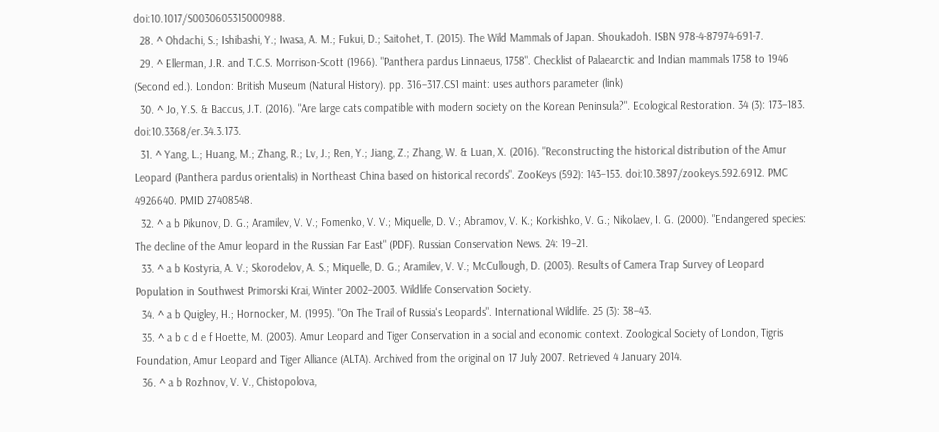doi:10.1017/S0030605315000988.
  28. ^ Ohdachi, S.; Ishibashi, Y.; Iwasa, A. M.; Fukui, D.; Saitohet, T. (2015). The Wild Mammals of Japan. Shoukadoh. ISBN 978-4-87974-691-7.
  29. ^ Ellerman, J.R. and T.C.S. Morrison-Scott (1966). "Panthera pardus Linnaeus, 1758". Checklist of Palaearctic and Indian mammals 1758 to 1946 (Second ed.). London: British Museum (Natural History). pp. 316–317.CS1 maint: uses authors parameter (link)
  30. ^ Jo, Y.S. & Baccus, J.T. (2016). "Are large cats compatible with modern society on the Korean Peninsula?". Ecological Restoration. 34 (3): 173–183. doi:10.3368/er.34.3.173.
  31. ^ Yang, L.; Huang, M.; Zhang, R.; Lv, J.; Ren, Y.; Jiang, Z.; Zhang, W. & Luan, X. (2016). "Reconstructing the historical distribution of the Amur Leopard (Panthera pardus orientalis) in Northeast China based on historical records". ZooKeys (592): 143–153. doi:10.3897/zookeys.592.6912. PMC 4926640. PMID 27408548.
  32. ^ a b Pikunov, D. G.; Aramilev, V. V.; Fomenko, V. V.; Miquelle, D. V.; Abramov, V. K.; Korkishko, V. G.; Nikolaev, I. G. (2000). "Endangered species: The decline of the Amur leopard in the Russian Far East" (PDF). Russian Conservation News. 24: 19–21.
  33. ^ a b Kostyria, A. V.; Skorodelov, A. S.; Miquelle, D. G.; Aramilev, V. V.; McCullough, D. (2003). Results of Camera Trap Survey of Leopard Population in Southwest Primorski Krai, Winter 2002–2003. Wildlife Conservation Society.
  34. ^ a b Quigley, H.; Hornocker, M. (1995). "On The Trail of Russia's Leopards". International Wildlife. 25 (3): 38–43.
  35. ^ a b c d e f Hoette, M. (2003). Amur Leopard and Tiger Conservation in a social and economic context. Zoological Society of London, Tigris Foundation, Amur Leopard and Tiger Alliance (ALTA). Archived from the original on 17 July 2007. Retrieved 4 January 2014.
  36. ^ a b Rozhnov, V. V., Chistopolova,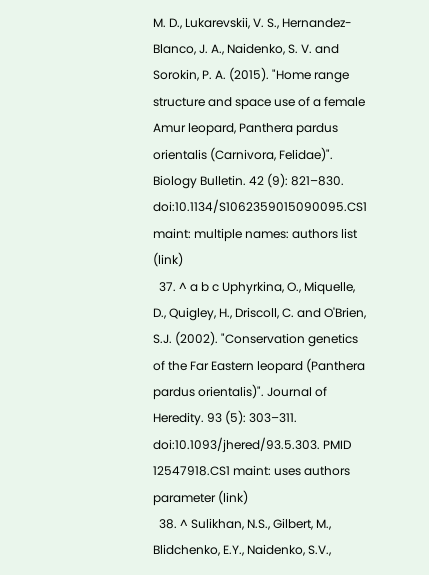M. D., Lukarevskii, V. S., Hernandez-Blanco, J. A., Naidenko, S. V. and Sorokin, P. A. (2015). "Home range structure and space use of a female Amur leopard, Panthera pardus orientalis (Carnivora, Felidae)". Biology Bulletin. 42 (9): 821–830. doi:10.1134/S1062359015090095.CS1 maint: multiple names: authors list (link)
  37. ^ a b c Uphyrkina, O., Miquelle, D., Quigley, H., Driscoll, C. and O'Brien, S.J. (2002). "Conservation genetics of the Far Eastern leopard (Panthera pardus orientalis)". Journal of Heredity. 93 (5): 303–311. doi:10.1093/jhered/93.5.303. PMID 12547918.CS1 maint: uses authors parameter (link)
  38. ^ Sulikhan, N.S., Gilbert, M., Blidchenko, E.Y., Naidenko, S.V.,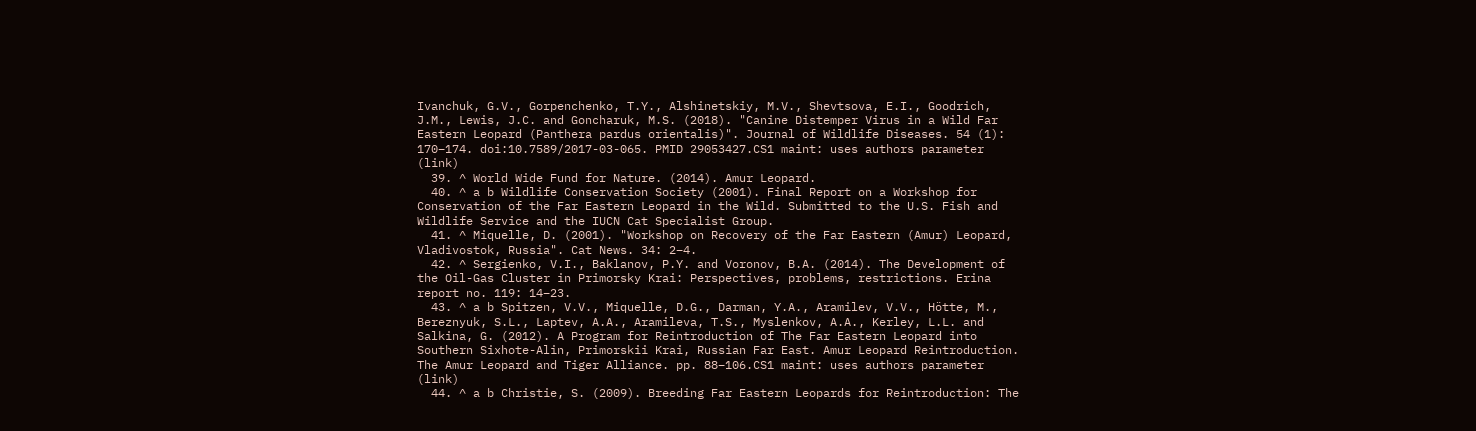Ivanchuk, G.V., Gorpenchenko, T.Y., Alshinetskiy, M.V., Shevtsova, E.I., Goodrich, J.M., Lewis, J.C. and Goncharuk, M.S. (2018). "Canine Distemper Virus in a Wild Far Eastern Leopard (Panthera pardus orientalis)". Journal of Wildlife Diseases. 54 (1): 170–174. doi:10.7589/2017-03-065. PMID 29053427.CS1 maint: uses authors parameter (link)
  39. ^ World Wide Fund for Nature. (2014). Amur Leopard.
  40. ^ a b Wildlife Conservation Society (2001). Final Report on a Workshop for Conservation of the Far Eastern Leopard in the Wild. Submitted to the U.S. Fish and Wildlife Service and the IUCN Cat Specialist Group.
  41. ^ Miquelle, D. (2001). "Workshop on Recovery of the Far Eastern (Amur) Leopard, Vladivostok, Russia". Cat News. 34: 2–4.
  42. ^ Sergienko, V.I., Baklanov, P.Y. and Voronov, B.A. (2014). The Development of the Oil-Gas Cluster in Primorsky Krai: Perspectives, problems, restrictions. Erina report no. 119: 14–23.
  43. ^ a b Spitzen, V.V., Miquelle, D.G., Darman, Y.A., Aramilev, V.V., Hötte, M., Bereznyuk, S.L., Laptev, A.A., Aramileva, T.S., Myslenkov, A.A., Kerley, L.L. and Salkina, G. (2012). A Program for Reintroduction of The Far Eastern Leopard into Southern Sixhote-Alin, Primorskii Krai, Russian Far East. Amur Leopard Reintroduction. The Amur Leopard and Tiger Alliance. pp. 88–106.CS1 maint: uses authors parameter (link)
  44. ^ a b Christie, S. (2009). Breeding Far Eastern Leopards for Reintroduction: The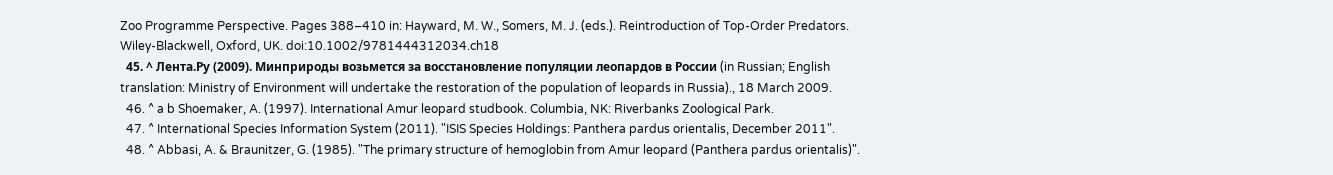Zoo Programme Perspective. Pages 388–410 in: Hayward, M. W., Somers, M. J. (eds.). Reintroduction of Top-Order Predators. Wiley-Blackwell, Oxford, UK. doi:10.1002/9781444312034.ch18
  45. ^ Лента.Ру (2009). Минприроды возьмется за восстановление популяции леопардов в России (in Russian; English translation: Ministry of Environment will undertake the restoration of the population of leopards in Russia)., 18 March 2009.
  46. ^ a b Shoemaker, A. (1997). International Amur leopard studbook. Columbia, NK: Riverbanks Zoological Park.
  47. ^ International Species Information System (2011). "ISIS Species Holdings: Panthera pardus orientalis, December 2011".
  48. ^ Abbasi, A. & Braunitzer, G. (1985). "The primary structure of hemoglobin from Amur leopard (Panthera pardus orientalis)".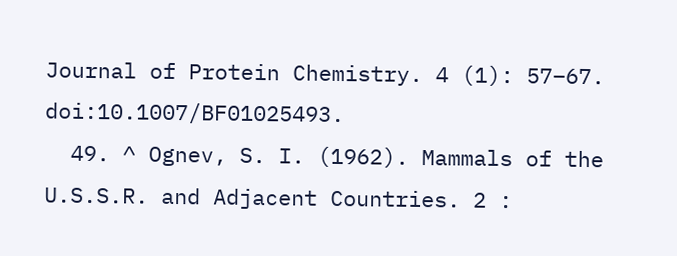Journal of Protein Chemistry. 4 (1): 57–67. doi:10.1007/BF01025493.
  49. ^ Ognev, S. I. (1962). Mammals of the U.S.S.R. and Adjacent Countries. 2 :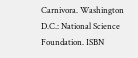Carnivora. Washington D.C.: National Science Foundation. ISBN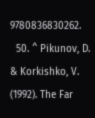9780836830262.
  50. ^ Pikunov, D. & Korkishko, V. (1992). The Far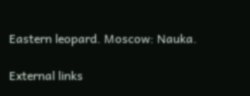Eastern leopard. Moscow: Nauka.

External links